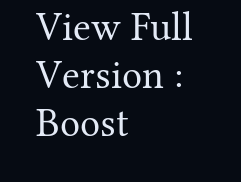View Full Version : Boost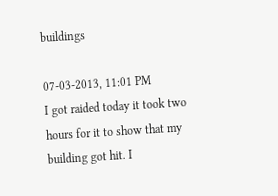buildings

07-03-2013, 11:01 PM
I got raided today it took two hours for it to show that my building got hit. I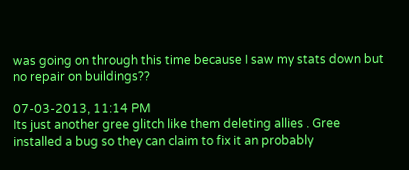was going on through this time because I saw my stats down but no repair on buildings??

07-03-2013, 11:14 PM
Its just another gree glitch like them deleting allies . Gree installed a bug so they can claim to fix it an probably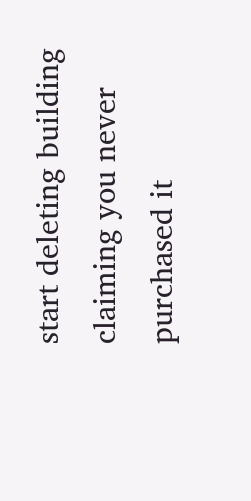start deleting building claiming you never purchased it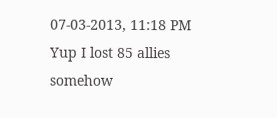07-03-2013, 11:18 PM
Yup I lost 85 allies somehow